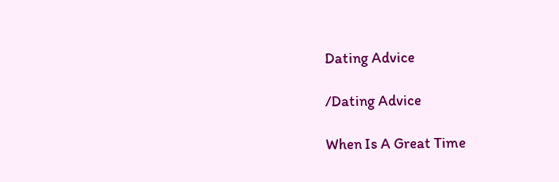Dating Advice

/Dating Advice

When Is A Great Time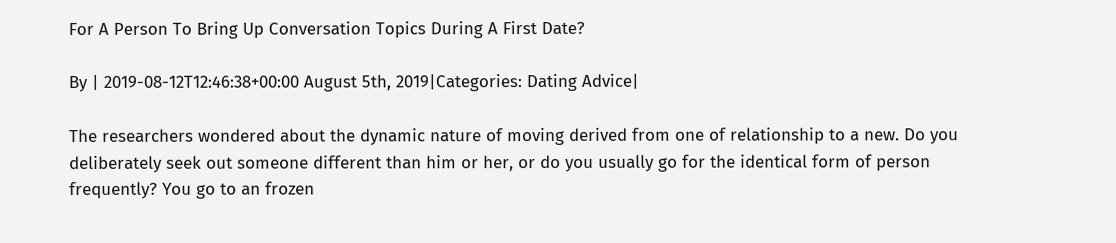For A Person To Bring Up Conversation Topics During A First Date?

By | 2019-08-12T12:46:38+00:00 August 5th, 2019|Categories: Dating Advice|

The researchers wondered about the dynamic nature of moving derived from one of relationship to a new. Do you deliberately seek out someone different than him or her, or do you usually go for the identical form of person frequently? You go to an frozen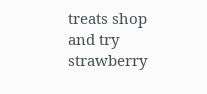treats shop and try strawberry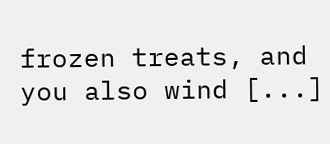frozen treats, and you also wind [...]